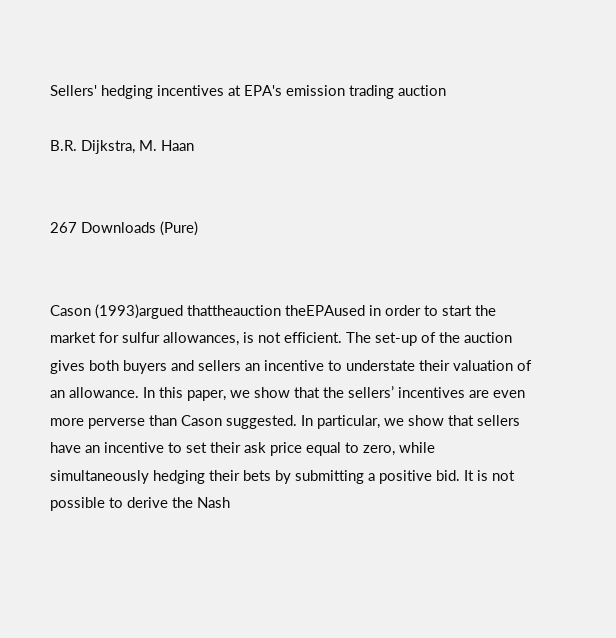Sellers' hedging incentives at EPA's emission trading auction

B.R. Dijkstra, M. Haan


267 Downloads (Pure)


Cason (1993)argued thattheauction theEPAused in order to start the market for sulfur allowances, is not efficient. The set-up of the auction gives both buyers and sellers an incentive to understate their valuation of an allowance. In this paper, we show that the sellers’ incentives are even more perverse than Cason suggested. In particular, we show that sellers have an incentive to set their ask price equal to zero, while simultaneously hedging their bets by submitting a positive bid. It is not possible to derive the Nash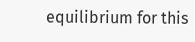equilibrium for this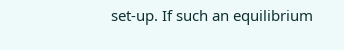set-up. If such an equilibrium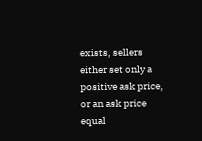exists, sellers either set only a positive ask price, or an ask price equal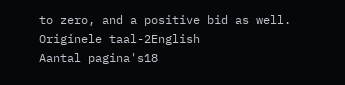to zero, and a positive bid as well.
Originele taal-2English
Aantal pagina's18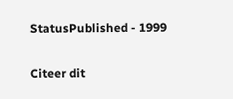StatusPublished - 1999

Citeer dit